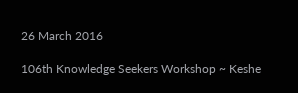26 March 2016

106th Knowledge Seekers Workshop ~ Keshe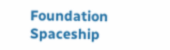Foundation Spaceship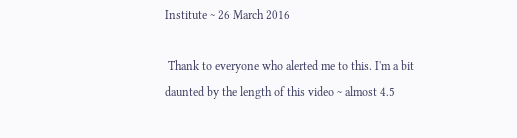Institute ~ 26 March 2016

 Thank to everyone who alerted me to this. I'm a bit daunted by the length of this video ~ almost 4.5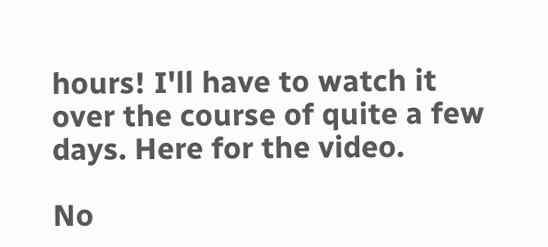hours! I'll have to watch it over the course of quite a few days. Here for the video.

No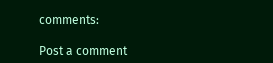comments:

Post a comment